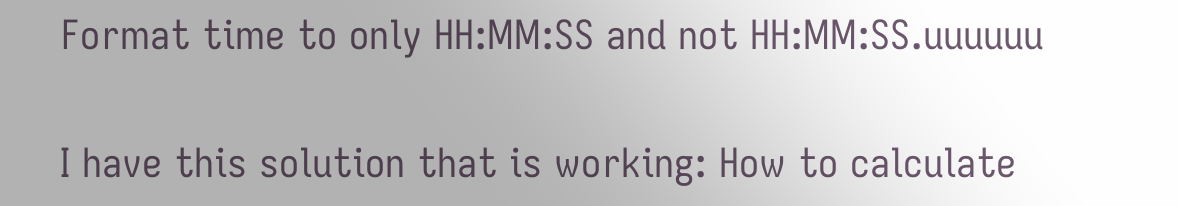Format time to only HH:MM:SS and not HH:MM:SS.uuuuuu

I have this solution that is working: How to calculate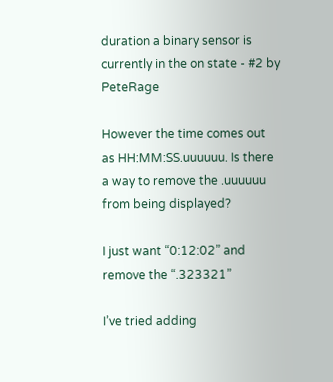duration a binary sensor is currently in the on state - #2 by PeteRage

However the time comes out as HH:MM:SS.uuuuuu. Is there a way to remove the .uuuuuu from being displayed?

I just want “0:12:02” and remove the “.323321”

I’ve tried adding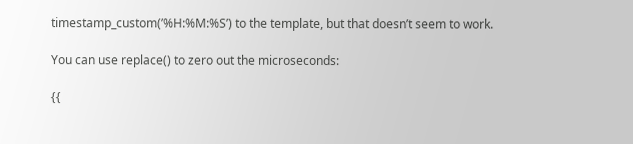timestamp_custom(’%H:%M:%S’) to the template, but that doesn’t seem to work.

You can use replace() to zero out the microseconds:

{{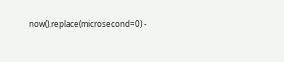now().replace(microsecond=0) -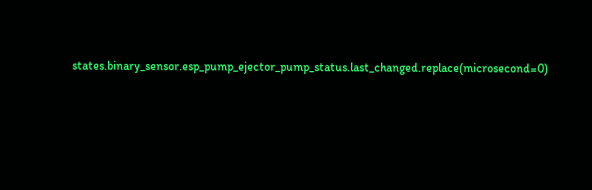states.binary_sensor.esp_pump_ejector_pump_status.last_changed.replace(microsecond=0)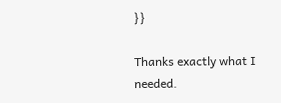}}

Thanks exactly what I needed.